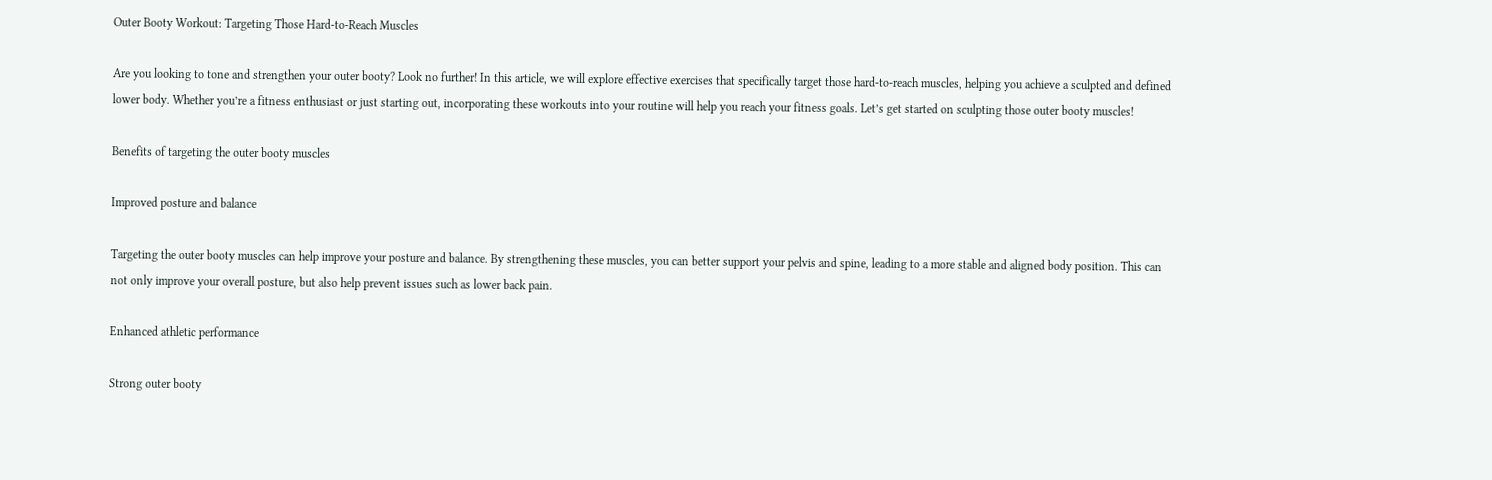Outer Booty Workout: Targeting Those Hard-to-Reach Muscles

Are you looking to tone and strengthen your outer booty? Look no further! In this article, we will explore effective exercises that specifically target those hard-to-reach muscles, helping you achieve a sculpted and defined lower body. Whether you’re a fitness enthusiast or just starting out, incorporating these workouts into your routine will help you reach your fitness goals. Let’s get started on sculpting those outer booty muscles!

Benefits of targeting the outer booty muscles

Improved posture and balance

Targeting the outer booty muscles can help improve your posture and balance. By strengthening these muscles, you can better support your pelvis and spine, leading to a more stable and aligned body position. This can not only improve your overall posture, but also help prevent issues such as lower back pain.

Enhanced athletic performance

Strong outer booty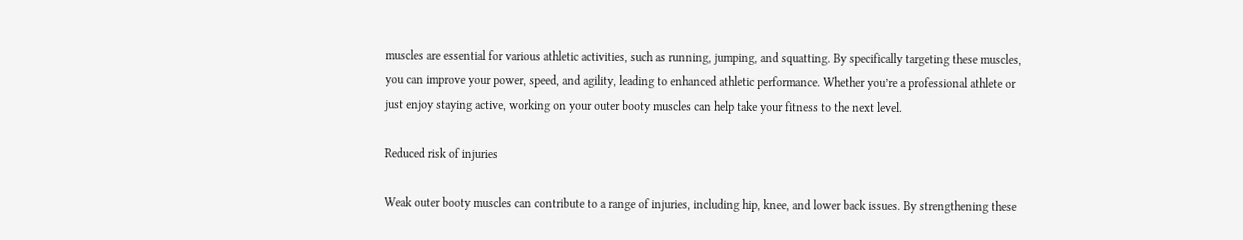muscles are essential for various athletic activities, such as running, jumping, and squatting. By specifically targeting these muscles, you can improve your power, speed, and agility, leading to enhanced athletic performance. Whether you’re a professional athlete or just enjoy staying active, working on your outer booty muscles can help take your fitness to the next level.

Reduced risk of injuries

Weak outer booty muscles can contribute to a range of injuries, including hip, knee, and lower back issues. By strengthening these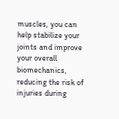muscles, you can help stabilize your joints and improve your overall biomechanics, reducing the risk of injuries during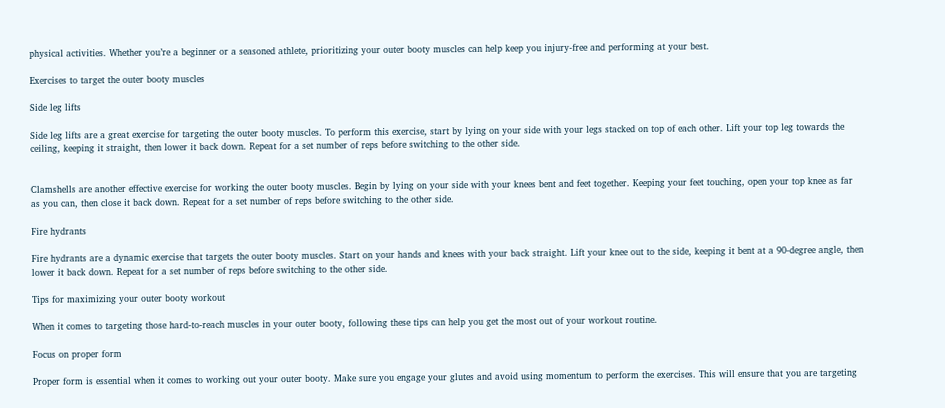physical activities. Whether you’re a beginner or a seasoned athlete, prioritizing your outer booty muscles can help keep you injury-free and performing at your best.

Exercises to target the outer booty muscles

Side leg lifts

Side leg lifts are a great exercise for targeting the outer booty muscles. To perform this exercise, start by lying on your side with your legs stacked on top of each other. Lift your top leg towards the ceiling, keeping it straight, then lower it back down. Repeat for a set number of reps before switching to the other side.


Clamshells are another effective exercise for working the outer booty muscles. Begin by lying on your side with your knees bent and feet together. Keeping your feet touching, open your top knee as far as you can, then close it back down. Repeat for a set number of reps before switching to the other side.

Fire hydrants

Fire hydrants are a dynamic exercise that targets the outer booty muscles. Start on your hands and knees with your back straight. Lift your knee out to the side, keeping it bent at a 90-degree angle, then lower it back down. Repeat for a set number of reps before switching to the other side.

Tips for maximizing your outer booty workout

When it comes to targeting those hard-to-reach muscles in your outer booty, following these tips can help you get the most out of your workout routine.

Focus on proper form

Proper form is essential when it comes to working out your outer booty. Make sure you engage your glutes and avoid using momentum to perform the exercises. This will ensure that you are targeting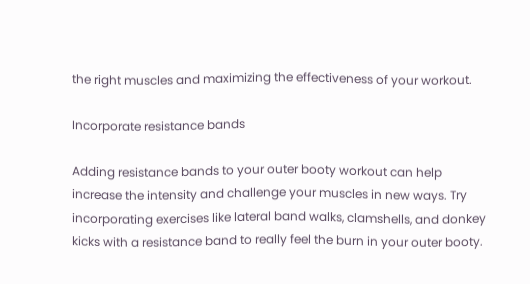the right muscles and maximizing the effectiveness of your workout.

Incorporate resistance bands

Adding resistance bands to your outer booty workout can help increase the intensity and challenge your muscles in new ways. Try incorporating exercises like lateral band walks, clamshells, and donkey kicks with a resistance band to really feel the burn in your outer booty.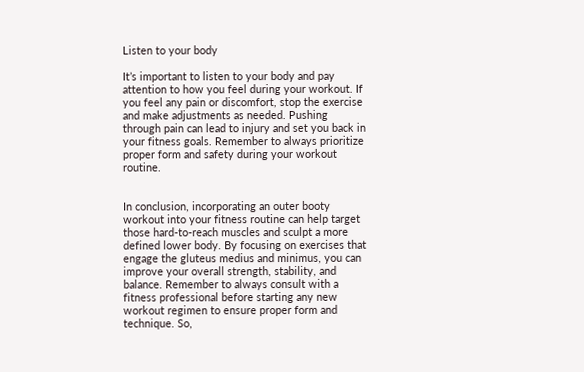Listen to your body

It’s important to listen to your body and pay attention to how you feel during your workout. If you feel any pain or discomfort, stop the exercise and make adjustments as needed. Pushing through pain can lead to injury and set you back in your fitness goals. Remember to always prioritize proper form and safety during your workout routine.


In conclusion, incorporating an outer booty workout into your fitness routine can help target those hard-to-reach muscles and sculpt a more defined lower body. By focusing on exercises that engage the gluteus medius and minimus, you can improve your overall strength, stability, and balance. Remember to always consult with a fitness professional before starting any new workout regimen to ensure proper form and technique. So,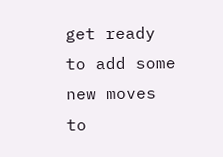get ready to add some new moves to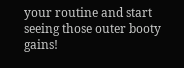your routine and start seeing those outer booty gains!